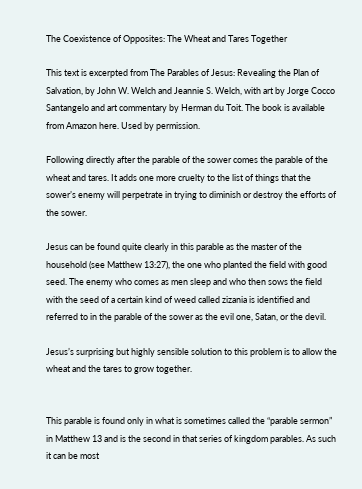The Coexistence of Opposites: The Wheat and Tares Together

This text is excerpted from The Parables of Jesus: Revealing the Plan of Salvation, by John W. Welch and Jeannie S. Welch, with art by Jorge Cocco Santangelo and art commentary by Herman du Toit. The book is available from Amazon here. Used by permission.

Following directly after the parable of the sower comes the parable of the wheat and tares. It adds one more cruelty to the list of things that the sower’s enemy will perpetrate in trying to diminish or destroy the efforts of the sower.

Jesus can be found quite clearly in this parable as the master of the household (see Matthew 13:27), the one who planted the field with good seed. The enemy who comes as men sleep and who then sows the field with the seed of a certain kind of weed called zizania is identified and referred to in the parable of the sower as the evil one, Satan, or the devil.

Jesus’s surprising but highly sensible solution to this problem is to allow the wheat and the tares to grow together.


This parable is found only in what is sometimes called the “parable sermon” in Matthew 13 and is the second in that series of kingdom parables. As such it can be most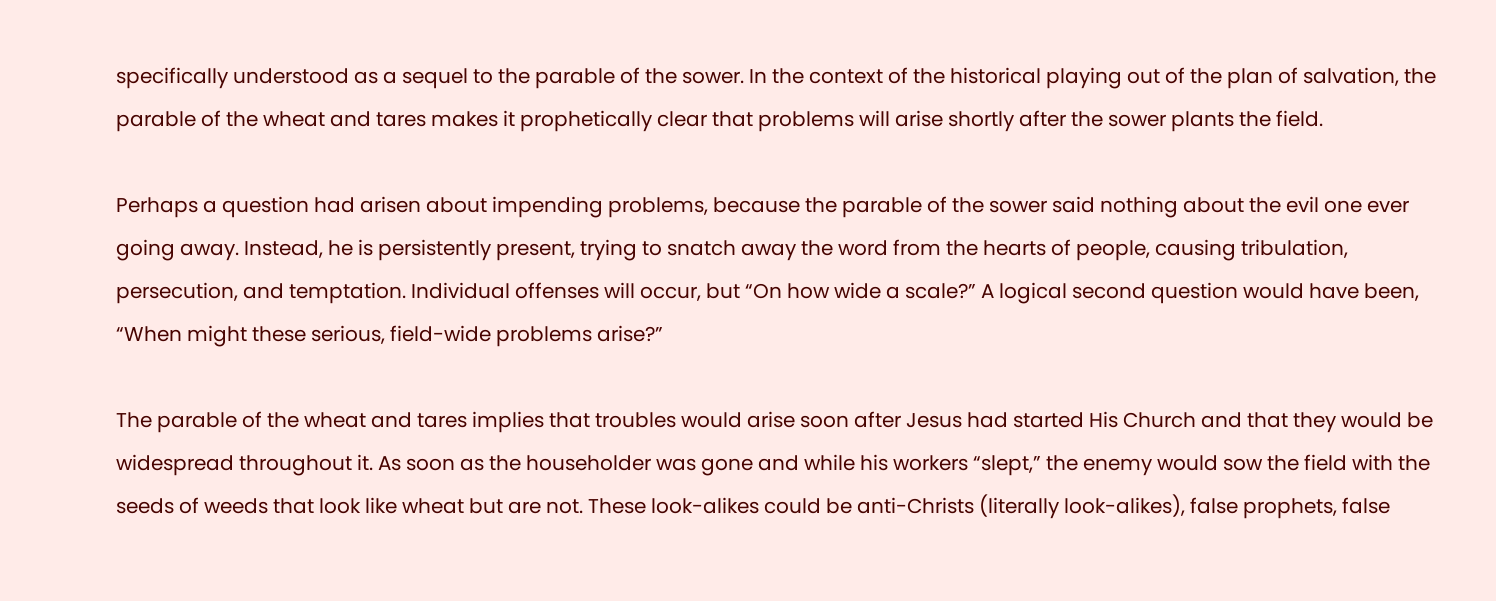specifically understood as a sequel to the parable of the sower. In the context of the historical playing out of the plan of salvation, the parable of the wheat and tares makes it prophetically clear that problems will arise shortly after the sower plants the field.

Perhaps a question had arisen about impending problems, because the parable of the sower said nothing about the evil one ever going away. Instead, he is persistently present, trying to snatch away the word from the hearts of people, causing tribulation, persecution, and temptation. Individual offenses will occur, but “On how wide a scale?” A logical second question would have been, “When might these serious, field-wide problems arise?”

The parable of the wheat and tares implies that troubles would arise soon after Jesus had started His Church and that they would be widespread throughout it. As soon as the householder was gone and while his workers “slept,” the enemy would sow the field with the seeds of weeds that look like wheat but are not. These look-alikes could be anti-Christs (literally look-alikes), false prophets, false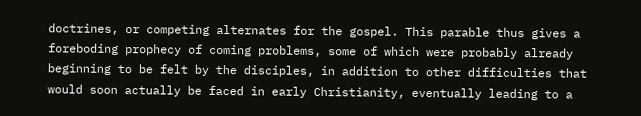doctrines, or competing alternates for the gospel. This parable thus gives a foreboding prophecy of coming problems, some of which were probably already beginning to be felt by the disciples, in addition to other difficulties that would soon actually be faced in early Christianity, eventually leading to a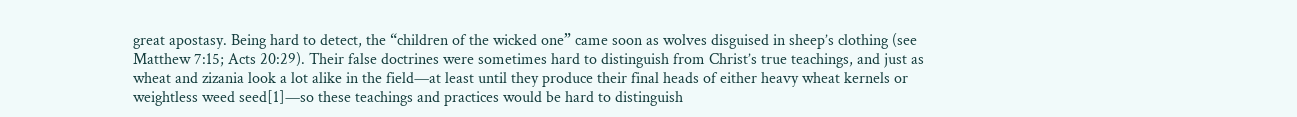great apostasy. Being hard to detect, the “children of the wicked one” came soon as wolves disguised in sheep’s clothing (see Matthew 7:15; Acts 20:29). Their false doctrines were sometimes hard to distinguish from Christ’s true teachings, and just as wheat and zizania look a lot alike in the field—at least until they produce their final heads of either heavy wheat kernels or weightless weed seed[1]—so these teachings and practices would be hard to distinguish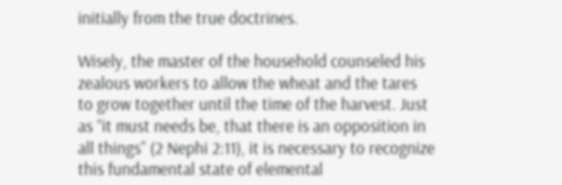initially from the true doctrines.

Wisely, the master of the household counseled his zealous workers to allow the wheat and the tares to grow together until the time of the harvest. Just as “it must needs be, that there is an opposition in all things” (2 Nephi 2:11), it is necessary to recognize this fundamental state of elemental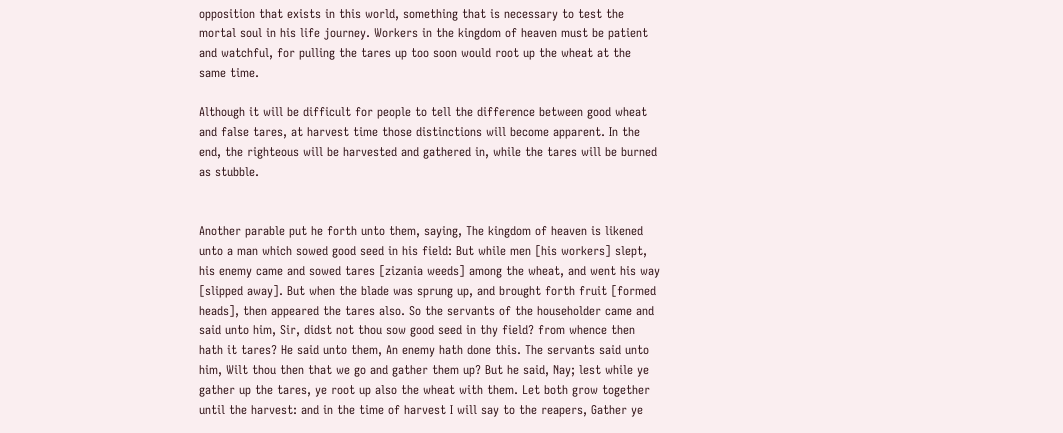opposition that exists in this world, something that is necessary to test the mortal soul in his life journey. Workers in the kingdom of heaven must be patient and watchful, for pulling the tares up too soon would root up the wheat at the same time.

Although it will be difficult for people to tell the difference between good wheat and false tares, at harvest time those distinctions will become apparent. In the end, the righteous will be harvested and gathered in, while the tares will be burned as stubble.


Another parable put he forth unto them, saying, The kingdom of heaven is likened unto a man which sowed good seed in his field: But while men [his workers] slept, his enemy came and sowed tares [zizania weeds] among the wheat, and went his way [slipped away]. But when the blade was sprung up, and brought forth fruit [formed heads], then appeared the tares also. So the servants of the householder came and said unto him, Sir, didst not thou sow good seed in thy field? from whence then hath it tares? He said unto them, An enemy hath done this. The servants said unto him, Wilt thou then that we go and gather them up? But he said, Nay; lest while ye gather up the tares, ye root up also the wheat with them. Let both grow together until the harvest: and in the time of harvest I will say to the reapers, Gather ye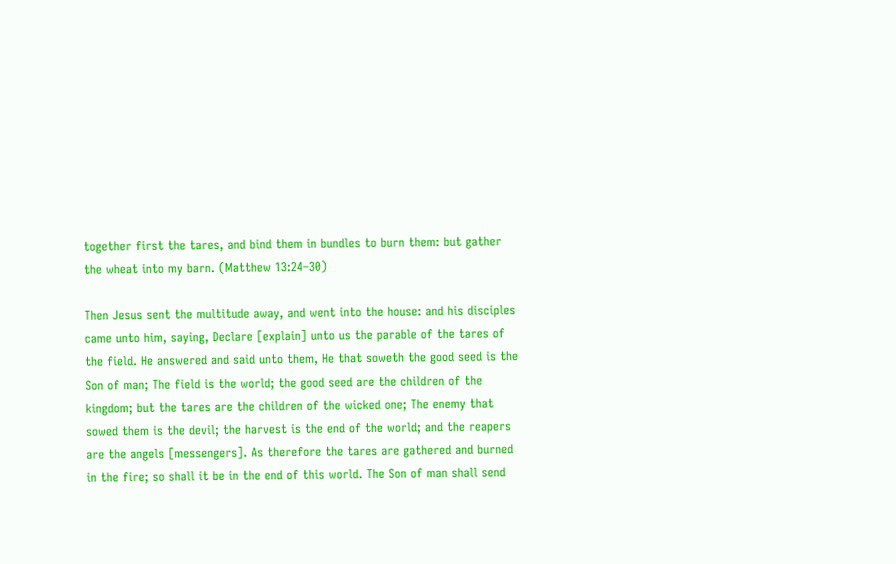together first the tares, and bind them in bundles to burn them: but gather the wheat into my barn. (Matthew 13:24–30)

Then Jesus sent the multitude away, and went into the house: and his disciples came unto him, saying, Declare [explain] unto us the parable of the tares of the field. He answered and said unto them, He that soweth the good seed is the Son of man; The field is the world; the good seed are the children of the kingdom; but the tares are the children of the wicked one; The enemy that sowed them is the devil; the harvest is the end of the world; and the reapers are the angels [messengers]. As therefore the tares are gathered and burned in the fire; so shall it be in the end of this world. The Son of man shall send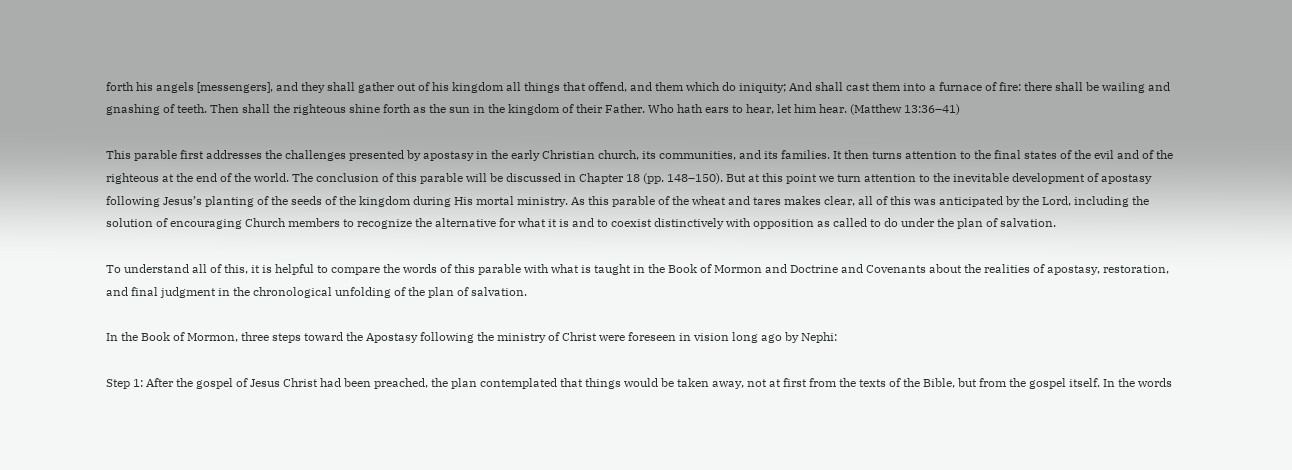forth his angels [messengers], and they shall gather out of his kingdom all things that offend, and them which do iniquity; And shall cast them into a furnace of fire: there shall be wailing and gnashing of teeth. Then shall the righteous shine forth as the sun in the kingdom of their Father. Who hath ears to hear, let him hear. (Matthew 13:36–41)

This parable first addresses the challenges presented by apostasy in the early Christian church, its communities, and its families. It then turns attention to the final states of the evil and of the righteous at the end of the world. The conclusion of this parable will be discussed in Chapter 18 (pp. 148–150). But at this point we turn attention to the inevitable development of apostasy following Jesus’s planting of the seeds of the kingdom during His mortal ministry. As this parable of the wheat and tares makes clear, all of this was anticipated by the Lord, including the solution of encouraging Church members to recognize the alternative for what it is and to coexist distinctively with opposition as called to do under the plan of salvation.

To understand all of this, it is helpful to compare the words of this parable with what is taught in the Book of Mormon and Doctrine and Covenants about the realities of apostasy, restoration, and final judgment in the chronological unfolding of the plan of salvation.

In the Book of Mormon, three steps toward the Apostasy following the ministry of Christ were foreseen in vision long ago by Nephi:

Step 1: After the gospel of Jesus Christ had been preached, the plan contemplated that things would be taken away, not at first from the texts of the Bible, but from the gospel itself. In the words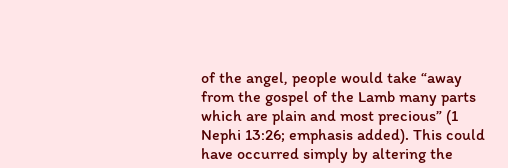of the angel, people would take “away from the gospel of the Lamb many parts which are plain and most precious” (1 Nephi 13:26; emphasis added). This could have occurred simply by altering the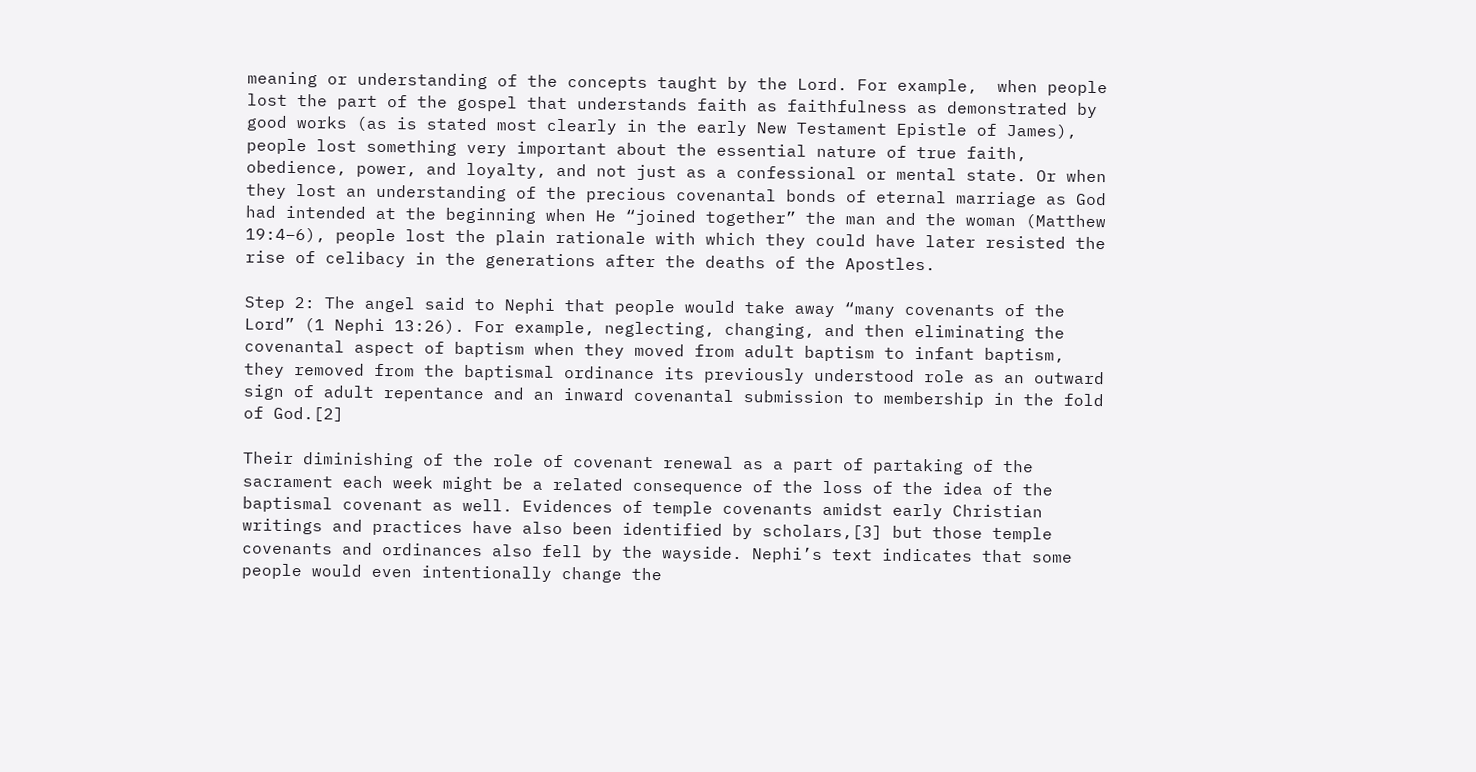meaning or understanding of the concepts taught by the Lord. For example,  when people lost the part of the gospel that understands faith as faithfulness as demonstrated by good works (as is stated most clearly in the early New Testament Epistle of James), people lost something very important about the essential nature of true faith, obedience, power, and loyalty, and not just as a confessional or mental state. Or when they lost an understanding of the precious covenantal bonds of eternal marriage as God had intended at the beginning when He “joined together” the man and the woman (Matthew 19:4–6), people lost the plain rationale with which they could have later resisted the rise of celibacy in the generations after the deaths of the Apostles.

Step 2: The angel said to Nephi that people would take away “many covenants of the Lord” (1 Nephi 13:26). For example, neglecting, changing, and then eliminating the covenantal aspect of baptism when they moved from adult baptism to infant baptism, they removed from the baptismal ordinance its previously understood role as an outward sign of adult repentance and an inward covenantal submission to membership in the fold of God.[2]

Their diminishing of the role of covenant renewal as a part of partaking of the sacrament each week might be a related consequence of the loss of the idea of the baptismal covenant as well. Evidences of temple covenants amidst early Christian writings and practices have also been identified by scholars,[3] but those temple covenants and ordinances also fell by the wayside. Nephi’s text indicates that some people would even intentionally change the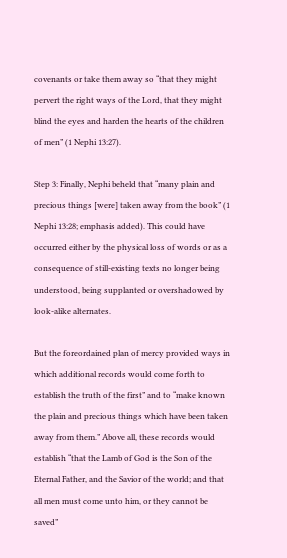covenants or take them away so “that they might pervert the right ways of the Lord, that they might blind the eyes and harden the hearts of the children of men” (1 Nephi 13:27).

Step 3: Finally, Nephi beheld that “many plain and precious things [were] taken away from the book” (1 Nephi 13:28; emphasis added). This could have occurred either by the physical loss of words or as a consequence of still-existing texts no longer being understood, being supplanted or overshadowed by look-alike alternates.

But the foreordained plan of mercy provided ways in which additional records would come forth to establish the truth of the first” and to “make known the plain and precious things which have been taken away from them.” Above all, these records would establish “that the Lamb of God is the Son of the Eternal Father, and the Savior of the world; and that all men must come unto him, or they cannot be saved”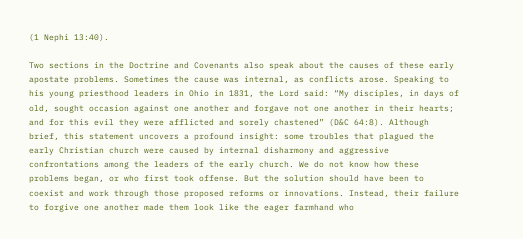(1 Nephi 13:40).

Two sections in the Doctrine and Covenants also speak about the causes of these early apostate problems. Sometimes the cause was internal, as conflicts arose. Speaking to his young priesthood leaders in Ohio in 1831, the Lord said: “My disciples, in days of old, sought occasion against one another and forgave not one another in their hearts; and for this evil they were afflicted and sorely chastened” (D&C 64:8). Although brief, this statement uncovers a profound insight: some troubles that plagued the early Christian church were caused by internal disharmony and aggressive confrontations among the leaders of the early church. We do not know how these problems began, or who first took offense. But the solution should have been to coexist and work through those proposed reforms or innovations. Instead, their failure to forgive one another made them look like the eager farmhand who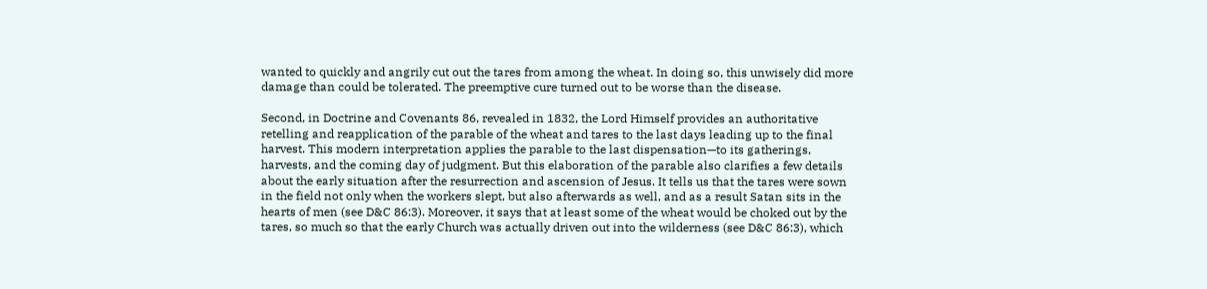wanted to quickly and angrily cut out the tares from among the wheat. In doing so, this unwisely did more damage than could be tolerated. The preemptive cure turned out to be worse than the disease.

Second, in Doctrine and Covenants 86, revealed in 1832, the Lord Himself provides an authoritative retelling and reapplication of the parable of the wheat and tares to the last days leading up to the final harvest. This modern interpretation applies the parable to the last dispensation—to its gatherings, harvests, and the coming day of judgment. But this elaboration of the parable also clarifies a few details about the early situation after the resurrection and ascension of Jesus. It tells us that the tares were sown in the field not only when the workers slept, but also afterwards as well, and as a result Satan sits in the hearts of men (see D&C 86:3). Moreover, it says that at least some of the wheat would be choked out by the tares, so much so that the early Church was actually driven out into the wilderness (see D&C 86:3), which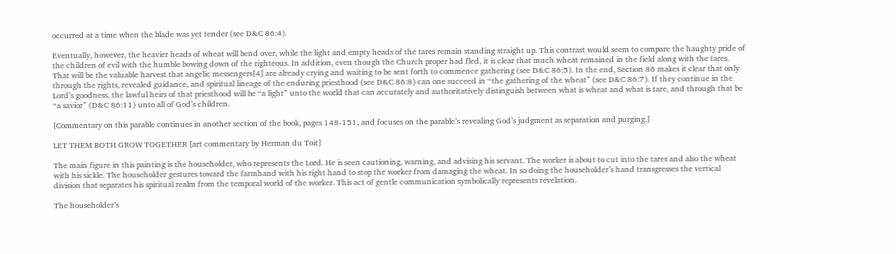occurred at a time when the blade was yet tender (see D&C 86:4).

Eventually, however, the heavier heads of wheat will bend over, while the light and empty heads of the tares remain standing straight up. This contrast would seem to compare the haughty pride of the children of evil with the humble bowing down of the righteous. In addition, even though the Church proper had fled, it is clear that much wheat remained in the field along with the tares. That will be the valuable harvest that angelic messengers[4] are already crying and waiting to be sent forth to commence gathering (see D&C 86:5). In the end, Section 86 makes it clear that only through the rights, revealed guidance, and spiritual lineage of the enduring priesthood (see D&C 86:8) can one succeed in “the gathering of the wheat” (see D&C 86:7). If they continue in the Lord’s goodness, the lawful heirs of that priesthood will be “a light” unto the world that can accurately and authoritatively distinguish between what is wheat and what is tare, and through that be “a savior” (D&C 86:11) unto all of God’s children.

[Commentary on this parable continues in another section of the book, pages 148-151, and focuses on the parable’s revealing God’s judgment as separation and purging.]

LET THEM BOTH GROW TOGETHER [art commentary by Herman du Toit]

The main figure in this painting is the householder, who represents the Lord. He is seen cautioning, warning, and advising his servant. The worker is about to cut into the tares and also the wheat with his sickle. The householder gestures toward the farmhand with his right hand to stop the worker from damaging the wheat. In so doing the householder’s hand transgresses the vertical division that separates his spiritual realm from the temporal world of the worker. This act of gentle communication symbolically represents revelation.

The householder’s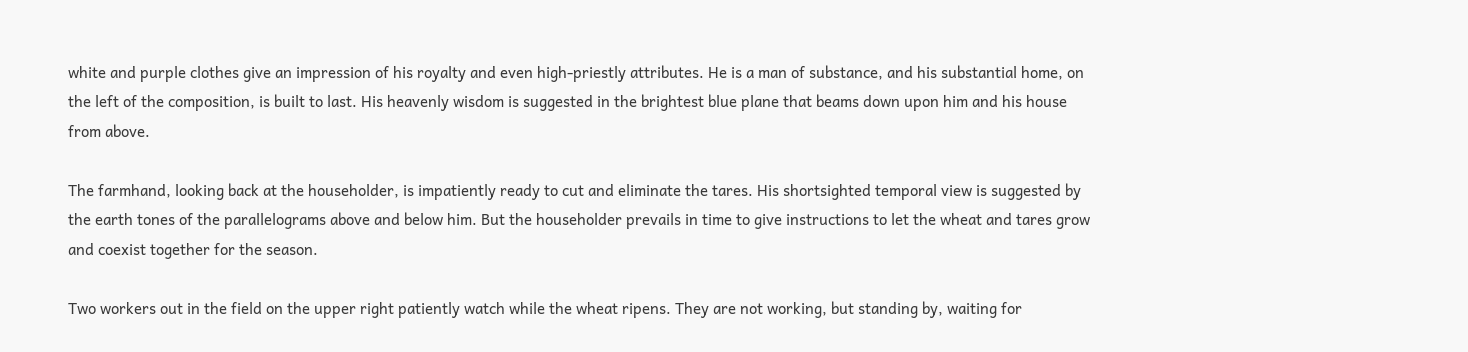white and purple clothes give an impression of his royalty and even high-priestly attributes. He is a man of substance, and his substantial home, on the left of the composition, is built to last. His heavenly wisdom is suggested in the brightest blue plane that beams down upon him and his house from above.

The farmhand, looking back at the householder, is impatiently ready to cut and eliminate the tares. His shortsighted temporal view is suggested by the earth tones of the parallelograms above and below him. But the householder prevails in time to give instructions to let the wheat and tares grow and coexist together for the season.

Two workers out in the field on the upper right patiently watch while the wheat ripens. They are not working, but standing by, waiting for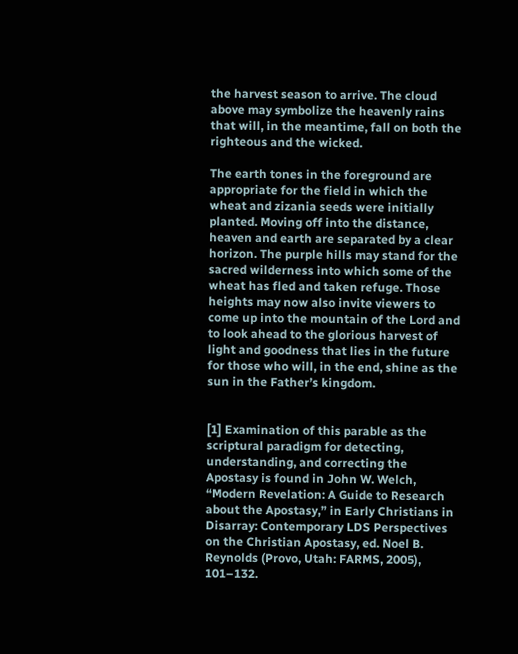the harvest season to arrive. The cloud above may symbolize the heavenly rains that will, in the meantime, fall on both the righteous and the wicked.

The earth tones in the foreground are appropriate for the field in which the wheat and zizania seeds were initially planted. Moving off into the distance, heaven and earth are separated by a clear horizon. The purple hills may stand for the sacred wilderness into which some of the wheat has fled and taken refuge. Those heights may now also invite viewers to come up into the mountain of the Lord and to look ahead to the glorious harvest of light and goodness that lies in the future for those who will, in the end, shine as the sun in the Father’s kingdom.


[1] Examination of this parable as the scriptural paradigm for detecting, understanding, and correcting the Apostasy is found in John W. Welch, “Modern Revelation: A Guide to Research about the Apostasy,” in Early Christians in Disarray: Contemporary LDS Perspectives on the Christian Apostasy, ed. Noel B. Reynolds (Provo, Utah: FARMS, 2005), 101–132.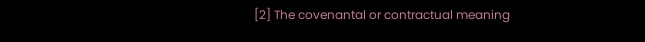[2] The covenantal or contractual meaning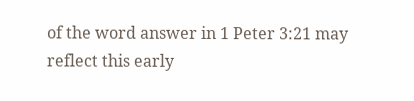of the word answer in 1 Peter 3:21 may reflect this early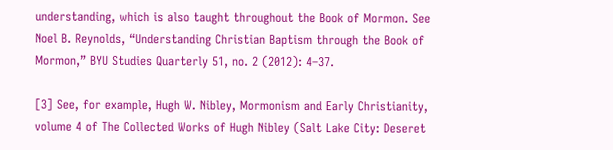understanding, which is also taught throughout the Book of Mormon. See Noel B. Reynolds, “Understanding Christian Baptism through the Book of Mormon,” BYU Studies Quarterly 51, no. 2 (2012): 4–37.

[3] See, for example, Hugh W. Nibley, Mormonism and Early Christianity, volume 4 of The Collected Works of Hugh Nibley (Salt Lake City: Deseret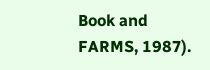Book and FARMS, 1987).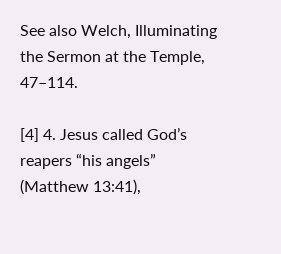See also Welch, Illuminating the Sermon at the Temple, 47–114.

[4] 4. Jesus called God’s reapers “his angels” (Matthew 13:41),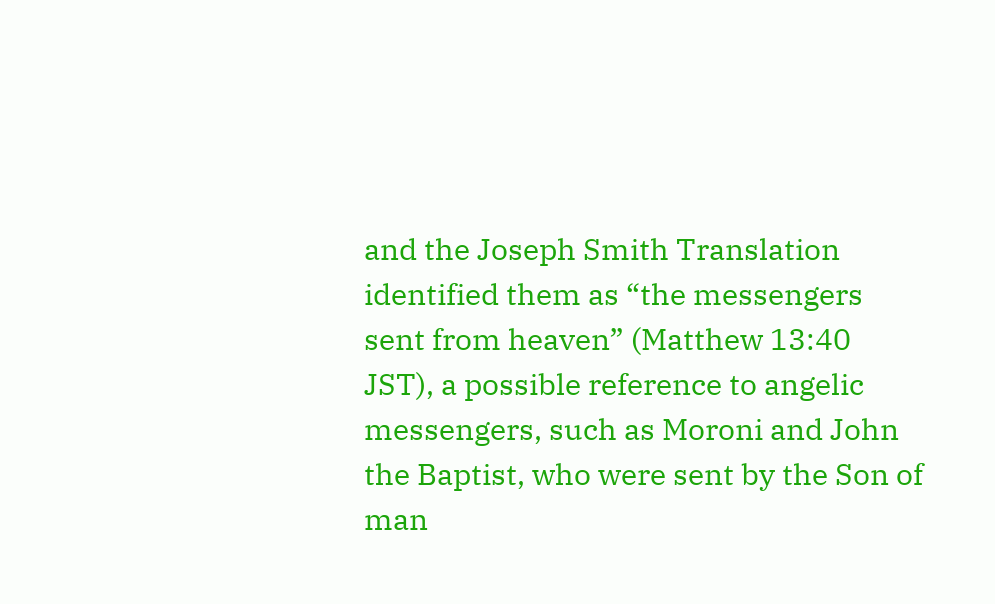and the Joseph Smith Translation identified them as “the messengers sent from heaven” (Matthew 13:40 JST), a possible reference to angelic messengers, such as Moroni and John the Baptist, who were sent by the Son of man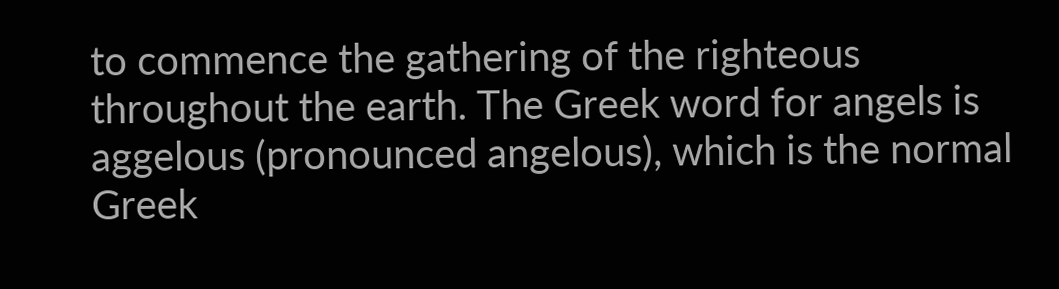to commence the gathering of the righteous throughout the earth. The Greek word for angels is aggelous (pronounced angelous), which is the normal Greek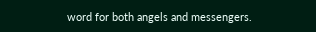word for both angels and messengers.